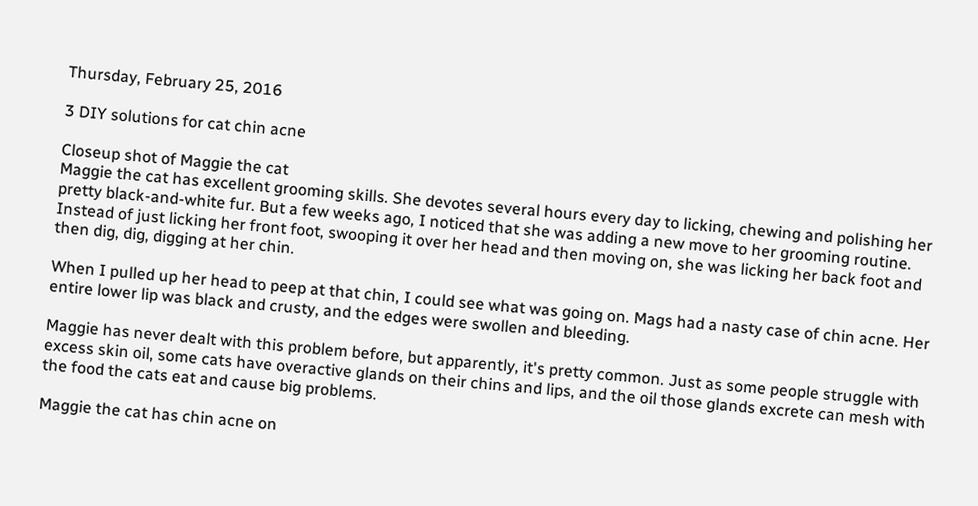Thursday, February 25, 2016

3 DIY solutions for cat chin acne

Closeup shot of Maggie the cat
Maggie the cat has excellent grooming skills. She devotes several hours every day to licking, chewing and polishing her pretty black-and-white fur. But a few weeks ago, I noticed that she was adding a new move to her grooming routine. Instead of just licking her front foot, swooping it over her head and then moving on, she was licking her back foot and then dig, dig, digging at her chin.

When I pulled up her head to peep at that chin, I could see what was going on. Mags had a nasty case of chin acne. Her entire lower lip was black and crusty, and the edges were swollen and bleeding.

Maggie has never dealt with this problem before, but apparently, it's pretty common. Just as some people struggle with excess skin oil, some cats have overactive glands on their chins and lips, and the oil those glands excrete can mesh with the food the cats eat and cause big problems.

Maggie the cat has chin acne on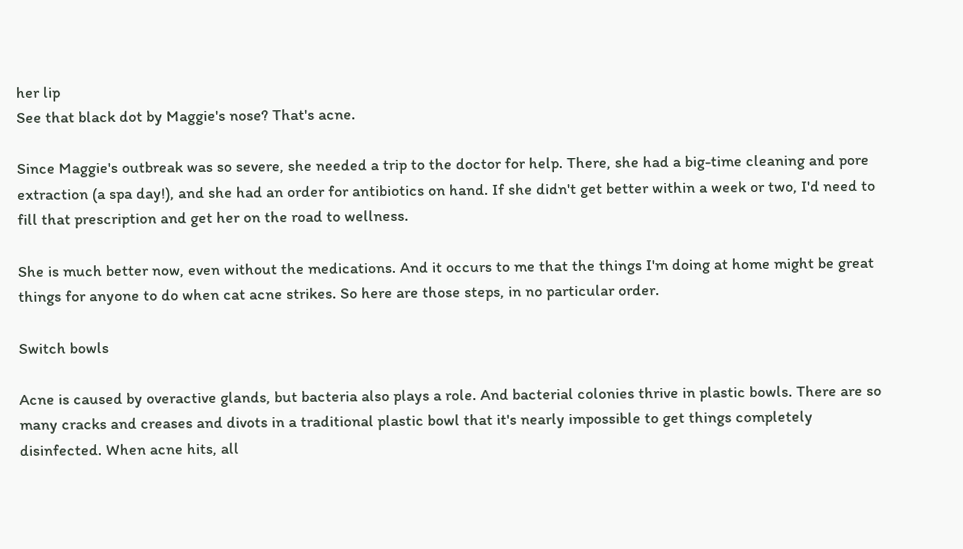her lip
See that black dot by Maggie's nose? That's acne.

Since Maggie's outbreak was so severe, she needed a trip to the doctor for help. There, she had a big-time cleaning and pore extraction (a spa day!), and she had an order for antibiotics on hand. If she didn't get better within a week or two, I'd need to fill that prescription and get her on the road to wellness.

She is much better now, even without the medications. And it occurs to me that the things I'm doing at home might be great things for anyone to do when cat acne strikes. So here are those steps, in no particular order.

Switch bowls

Acne is caused by overactive glands, but bacteria also plays a role. And bacterial colonies thrive in plastic bowls. There are so many cracks and creases and divots in a traditional plastic bowl that it's nearly impossible to get things completely disinfected. When acne hits, all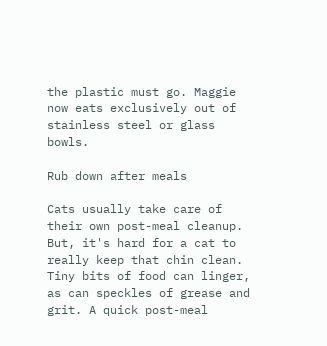the plastic must go. Maggie now eats exclusively out of stainless steel or glass bowls.

Rub down after meals

Cats usually take care of their own post-meal cleanup. But, it's hard for a cat to really keep that chin clean. Tiny bits of food can linger, as can speckles of grease and grit. A quick post-meal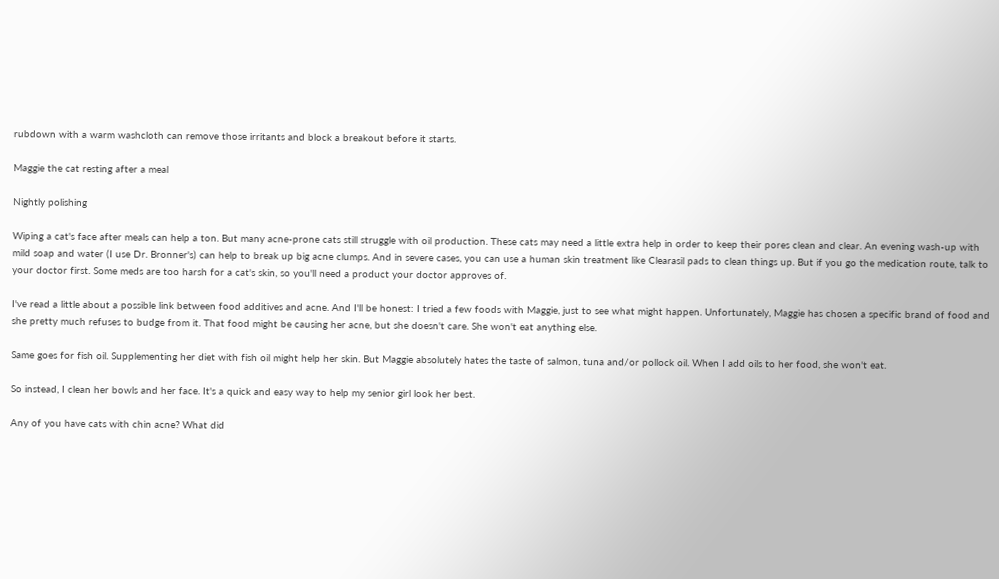rubdown with a warm washcloth can remove those irritants and block a breakout before it starts.

Maggie the cat resting after a meal

Nightly polishing

Wiping a cat's face after meals can help a ton. But many acne-prone cats still struggle with oil production. These cats may need a little extra help in order to keep their pores clean and clear. An evening wash-up with mild soap and water (I use Dr. Bronner's) can help to break up big acne clumps. And in severe cases, you can use a human skin treatment like Clearasil pads to clean things up. But if you go the medication route, talk to your doctor first. Some meds are too harsh for a cat's skin, so you'll need a product your doctor approves of.

I've read a little about a possible link between food additives and acne. And I'll be honest: I tried a few foods with Maggie, just to see what might happen. Unfortunately, Maggie has chosen a specific brand of food and she pretty much refuses to budge from it. That food might be causing her acne, but she doesn't care. She won't eat anything else.

Same goes for fish oil. Supplementing her diet with fish oil might help her skin. But Maggie absolutely hates the taste of salmon, tuna and/or pollock oil. When I add oils to her food, she won't eat.

So instead, I clean her bowls and her face. It's a quick and easy way to help my senior girl look her best.

Any of you have cats with chin acne? What did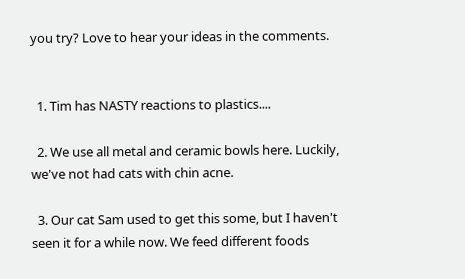you try? Love to hear your ideas in the comments.


  1. Tim has NASTY reactions to plastics....

  2. We use all metal and ceramic bowls here. Luckily, we've not had cats with chin acne.

  3. Our cat Sam used to get this some, but I haven't seen it for a while now. We feed different foods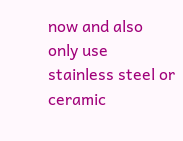now and also only use stainless steel or ceramic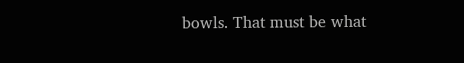bowls. That must be what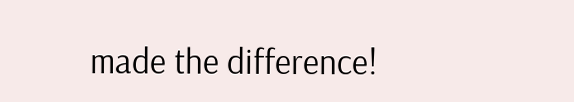made the difference!